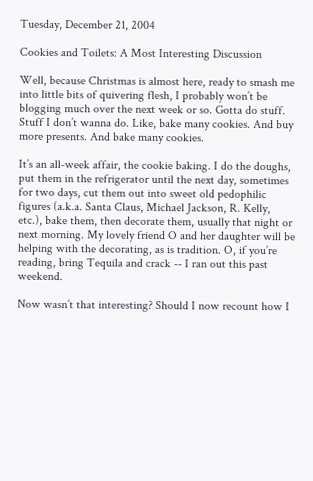Tuesday, December 21, 2004

Cookies and Toilets: A Most Interesting Discussion

Well, because Christmas is almost here, ready to smash me into little bits of quivering flesh, I probably won’t be blogging much over the next week or so. Gotta do stuff. Stuff I don’t wanna do. Like, bake many cookies. And buy more presents. And bake many cookies.

It’s an all-week affair, the cookie baking. I do the doughs, put them in the refrigerator until the next day, sometimes for two days, cut them out into sweet old pedophilic figures (a.k.a. Santa Claus, Michael Jackson, R. Kelly, etc.), bake them, then decorate them, usually that night or next morning. My lovely friend O and her daughter will be helping with the decorating, as is tradition. O, if you’re reading, bring Tequila and crack -- I ran out this past weekend.

Now wasn’t that interesting? Should I now recount how I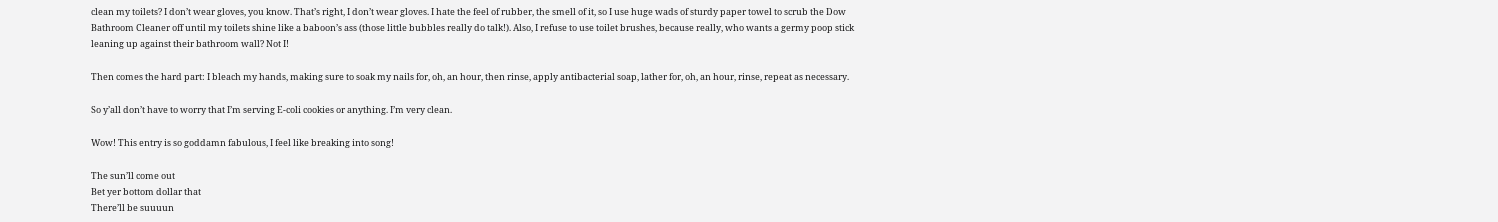clean my toilets? I don’t wear gloves, you know. That’s right, I don’t wear gloves. I hate the feel of rubber, the smell of it, so I use huge wads of sturdy paper towel to scrub the Dow Bathroom Cleaner off until my toilets shine like a baboon’s ass (those little bubbles really do talk!). Also, I refuse to use toilet brushes, because really, who wants a germy poop stick leaning up against their bathroom wall? Not I!

Then comes the hard part: I bleach my hands, making sure to soak my nails for, oh, an hour, then rinse, apply antibacterial soap, lather for, oh, an hour, rinse, repeat as necessary.

So y’all don’t have to worry that I’m serving E-coli cookies or anything. I’m very clean.

Wow! This entry is so goddamn fabulous, I feel like breaking into song!

The sun’ll come out
Bet yer bottom dollar that
There’ll be suuuun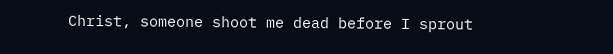Christ, someone shoot me dead before I sprout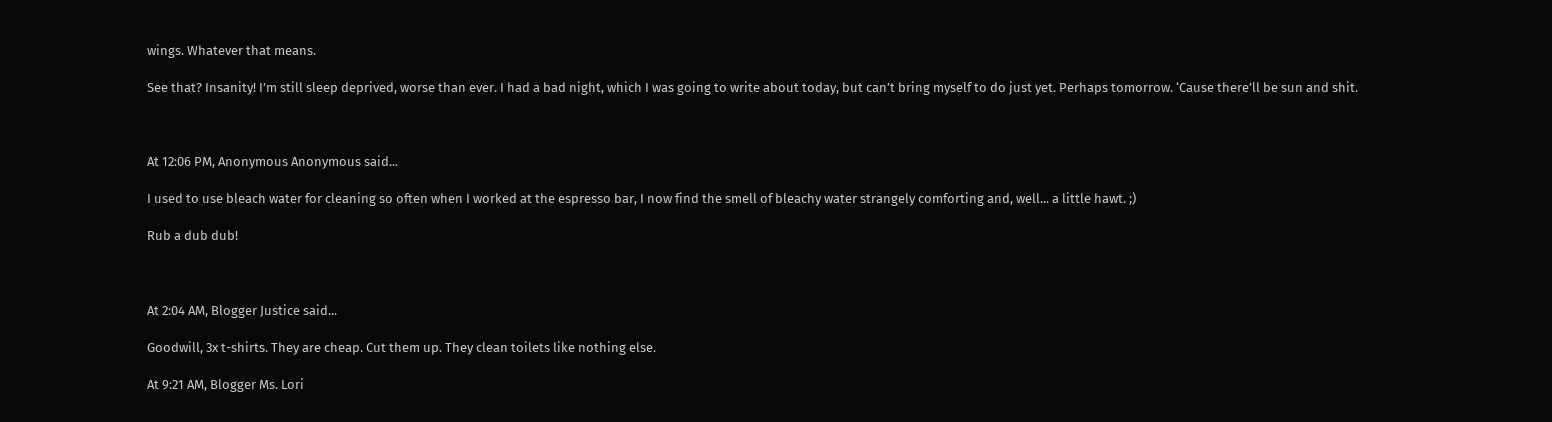wings. Whatever that means.

See that? Insanity! I’m still sleep deprived, worse than ever. I had a bad night, which I was going to write about today, but can’t bring myself to do just yet. Perhaps tomorrow. ‘Cause there’ll be sun and shit.



At 12:06 PM, Anonymous Anonymous said...

I used to use bleach water for cleaning so often when I worked at the espresso bar, I now find the smell of bleachy water strangely comforting and, well... a little hawt. ;)

Rub a dub dub!



At 2:04 AM, Blogger Justice said...

Goodwill, 3x t-shirts. They are cheap. Cut them up. They clean toilets like nothing else.

At 9:21 AM, Blogger Ms. Lori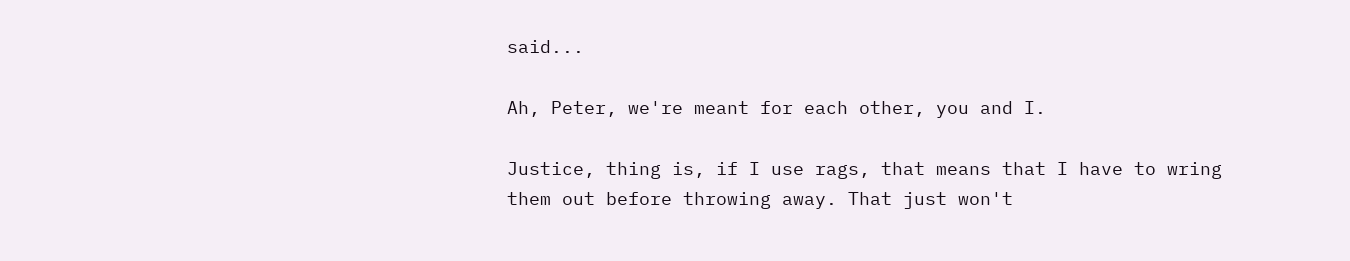said...

Ah, Peter, we're meant for each other, you and I.

Justice, thing is, if I use rags, that means that I have to wring them out before throwing away. That just won't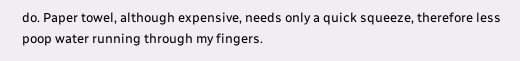do. Paper towel, although expensive, needs only a quick squeeze, therefore less poop water running through my fingers.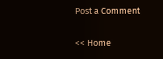Post a Comment

<< Home